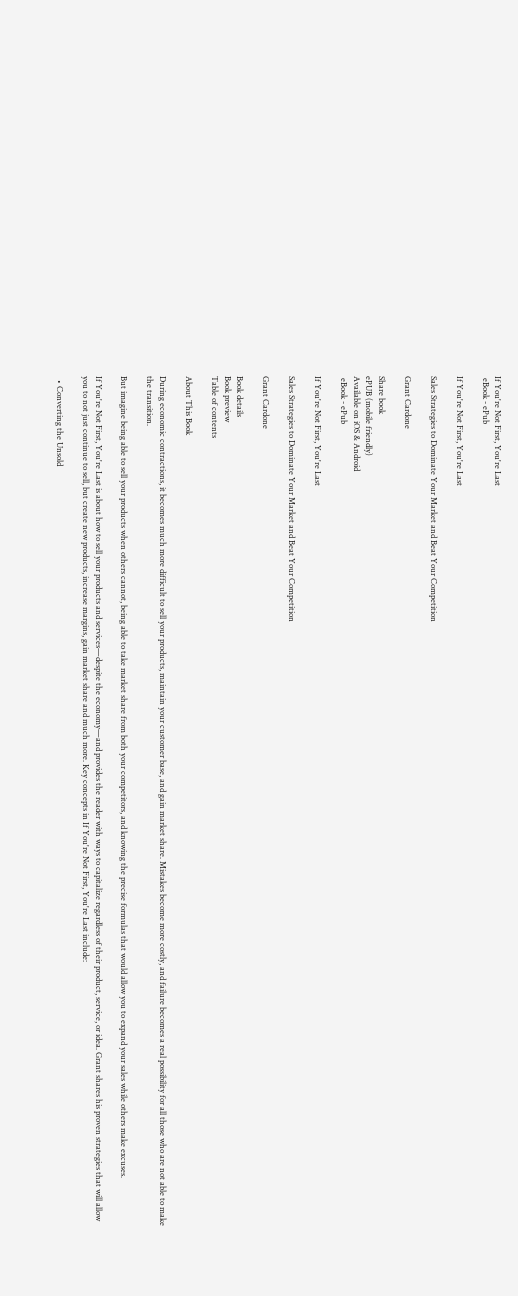If You're Not First, You're Last
 eBook - ePub

If You're Not First, You're Last

Sales Strategies to Dominate Your Market and Beat Your Competition

Grant Cardone

Share book
ePUB (mobile friendly)
Available on iOS & Android
 eBook - ePub

If You're Not First, You're Last

Sales Strategies to Dominate Your Market and Beat Your Competition

Grant Cardone

Book details
Book preview
Table of contents

About This Book

During economic contractions, it becomes much more difficult to sell your products, maintain your customer base, and gain market share. Mistakes become more costly, and failure becomes a real possibility for all those who are not able to make the transition.

But imagine being able to sell your products when others cannot, being able to take market share from both your competitors, and knowing the precise formulas that would allow you to expand your sales while others make excuses.

If You're Not First, You're Last is about how to sell your products and services—despite the economy—and provides the reader with ways to capitalize regardless of their product, service, or idea. Grant shares his proven strategies that will allow you to not just continue to sell, but create new products, increase margins, gain market share and much more. Key concepts in If You're Not First, You're Last include:

  • Converting the Unsold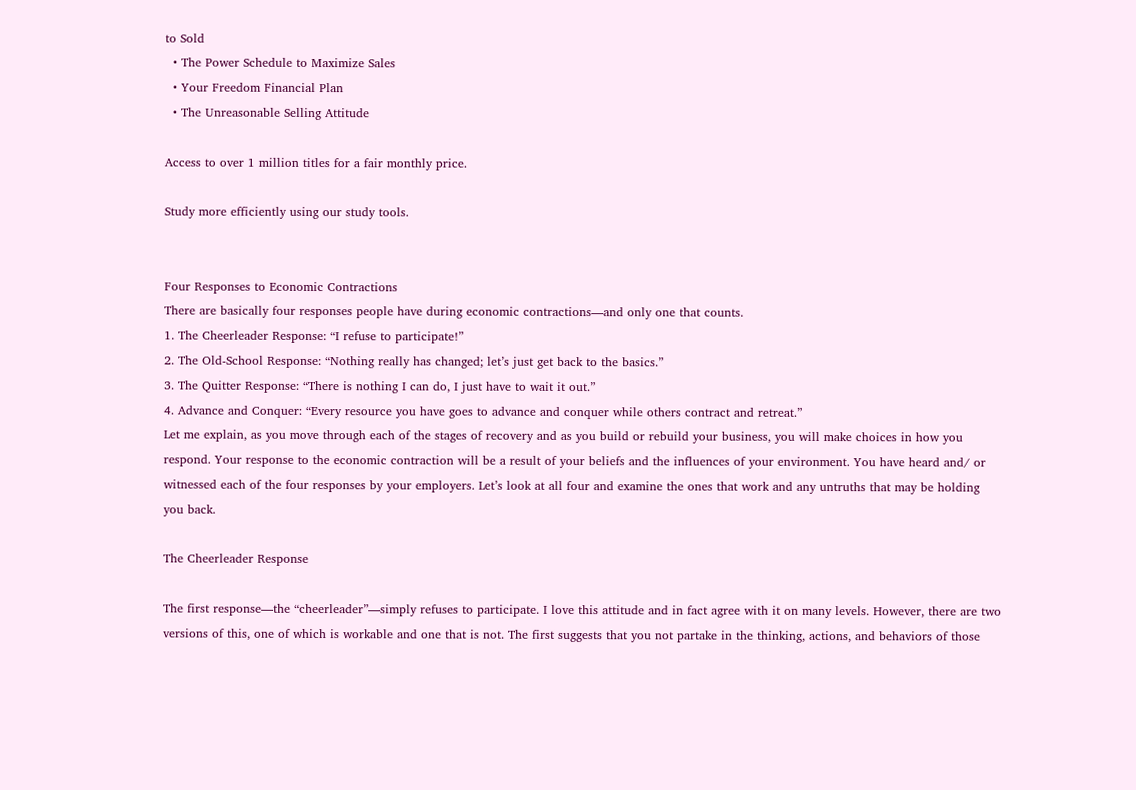to Sold
  • The Power Schedule to Maximize Sales
  • Your Freedom Financial Plan
  • The Unreasonable Selling Attitude

Access to over 1 million titles for a fair monthly price.

Study more efficiently using our study tools.


Four Responses to Economic Contractions
There are basically four responses people have during economic contractions—and only one that counts.
1. The Cheerleader Response: “I refuse to participate!”
2. The Old-School Response: “Nothing really has changed; let’s just get back to the basics.”
3. The Quitter Response: “There is nothing I can do, I just have to wait it out.”
4. Advance and Conquer: “Every resource you have goes to advance and conquer while others contract and retreat.”
Let me explain, as you move through each of the stages of recovery and as you build or rebuild your business, you will make choices in how you respond. Your response to the economic contraction will be a result of your beliefs and the influences of your environment. You have heard and/ or witnessed each of the four responses by your employers. Let’s look at all four and examine the ones that work and any untruths that may be holding you back.

The Cheerleader Response

The first response—the “cheerleader”—simply refuses to participate. I love this attitude and in fact agree with it on many levels. However, there are two versions of this, one of which is workable and one that is not. The first suggests that you not partake in the thinking, actions, and behaviors of those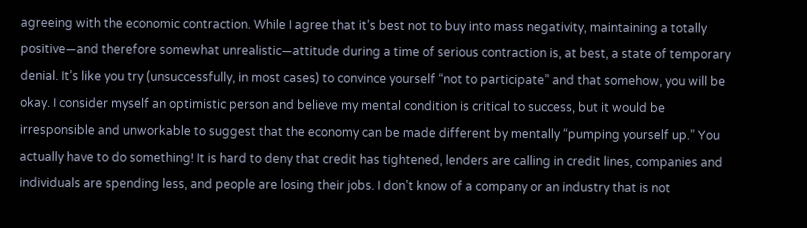agreeing with the economic contraction. While I agree that it’s best not to buy into mass negativity, maintaining a totally positive—and therefore somewhat unrealistic—attitude during a time of serious contraction is, at best, a state of temporary denial. It’s like you try (unsuccessfully, in most cases) to convince yourself “not to participate” and that somehow, you will be okay. I consider myself an optimistic person and believe my mental condition is critical to success, but it would be irresponsible and unworkable to suggest that the economy can be made different by mentally “pumping yourself up.” You actually have to do something! It is hard to deny that credit has tightened, lenders are calling in credit lines, companies and individuals are spending less, and people are losing their jobs. I don’t know of a company or an industry that is not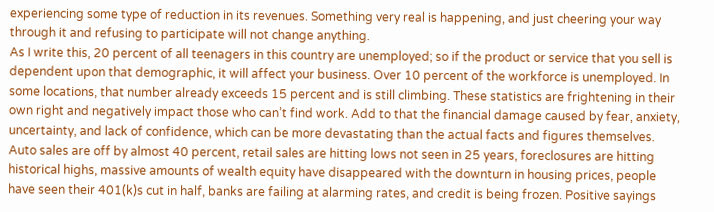experiencing some type of reduction in its revenues. Something very real is happening, and just cheering your way through it and refusing to participate will not change anything.
As I write this, 20 percent of all teenagers in this country are unemployed; so if the product or service that you sell is dependent upon that demographic, it will affect your business. Over 10 percent of the workforce is unemployed. In some locations, that number already exceeds 15 percent and is still climbing. These statistics are frightening in their own right and negatively impact those who can’t find work. Add to that the financial damage caused by fear, anxiety, uncertainty, and lack of confidence, which can be more devastating than the actual facts and figures themselves. Auto sales are off by almost 40 percent, retail sales are hitting lows not seen in 25 years, foreclosures are hitting historical highs, massive amounts of wealth equity have disappeared with the downturn in housing prices, people have seen their 401(k)s cut in half, banks are failing at alarming rates, and credit is being frozen. Positive sayings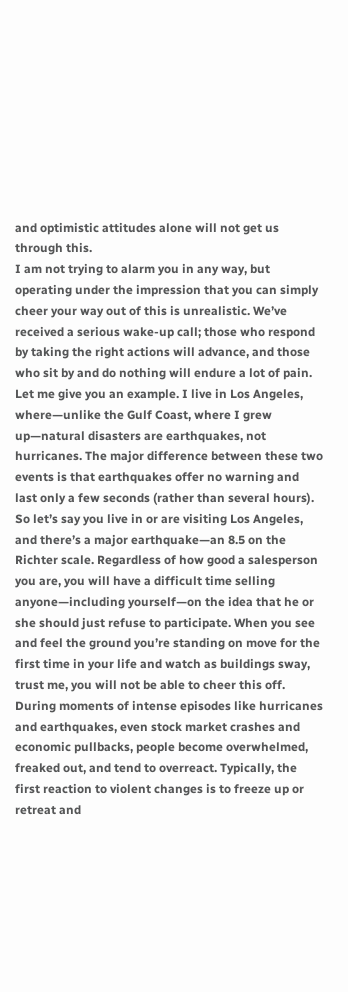and optimistic attitudes alone will not get us through this.
I am not trying to alarm you in any way, but operating under the impression that you can simply cheer your way out of this is unrealistic. We’ve received a serious wake-up call; those who respond by taking the right actions will advance, and those who sit by and do nothing will endure a lot of pain.
Let me give you an example. I live in Los Angeles, where—unlike the Gulf Coast, where I grew up—natural disasters are earthquakes, not hurricanes. The major difference between these two events is that earthquakes offer no warning and last only a few seconds (rather than several hours). So let’s say you live in or are visiting Los Angeles, and there’s a major earthquake—an 8.5 on the Richter scale. Regardless of how good a salesperson you are, you will have a difficult time selling anyone—including yourself—on the idea that he or she should just refuse to participate. When you see and feel the ground you’re standing on move for the first time in your life and watch as buildings sway, trust me, you will not be able to cheer this off. During moments of intense episodes like hurricanes and earthquakes, even stock market crashes and economic pullbacks, people become overwhelmed, freaked out, and tend to overreact. Typically, the first reaction to violent changes is to freeze up or retreat and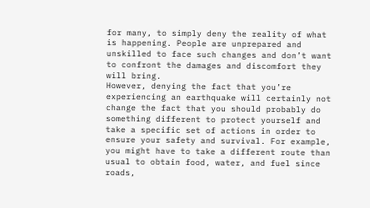for many, to simply deny the reality of what is happening. People are unprepared and unskilled to face such changes and don’t want to confront the damages and discomfort they will bring.
However, denying the fact that you’re experiencing an earthquake will certainly not change the fact that you should probably do something different to protect yourself and take a specific set of actions in order to ensure your safety and survival. For example, you might have to take a different route than usual to obtain food, water, and fuel since roads,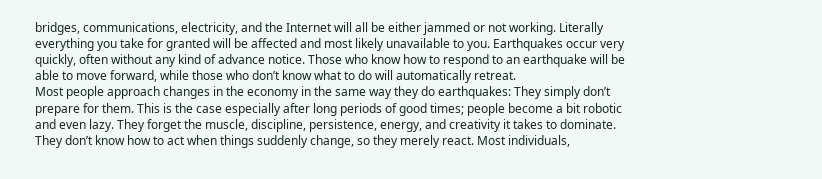bridges, communications, electricity, and the Internet will all be either jammed or not working. Literally everything you take for granted will be affected and most likely unavailable to you. Earthquakes occur very quickly, often without any kind of advance notice. Those who know how to respond to an earthquake will be able to move forward, while those who don’t know what to do will automatically retreat.
Most people approach changes in the economy in the same way they do earthquakes: They simply don’t prepare for them. This is the case especially after long periods of good times; people become a bit robotic and even lazy. They forget the muscle, discipline, persistence, energy, and creativity it takes to dominate. They don’t know how to act when things suddenly change, so they merely react. Most individuals,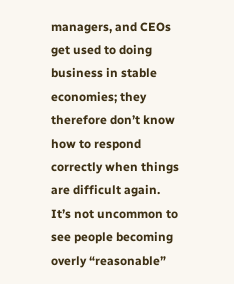managers, and CEOs get used to doing business in stable economies; they therefore don’t know how to respond correctly when things are difficult again.
It’s not uncommon to see people becoming overly “reasonable”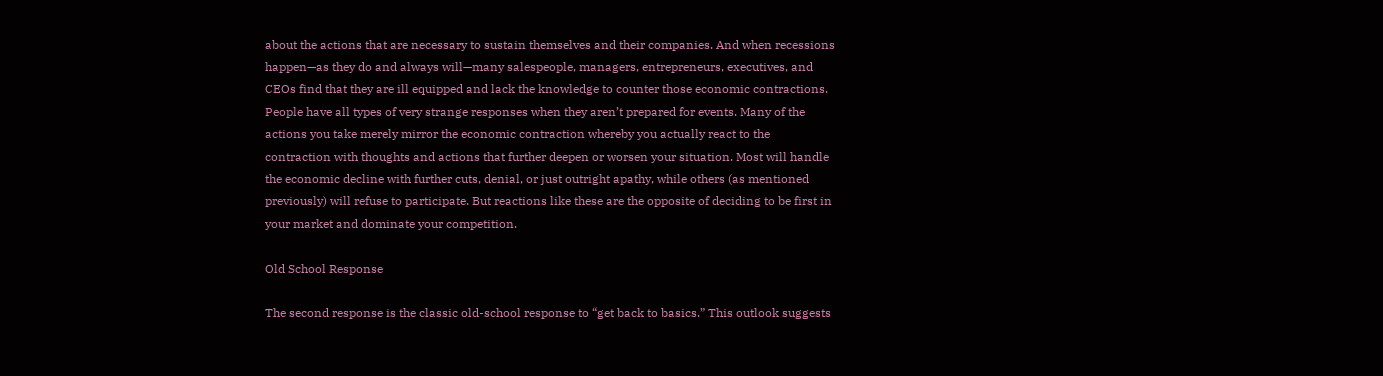about the actions that are necessary to sustain themselves and their companies. And when recessions happen—as they do and always will—many salespeople, managers, entrepreneurs, executives, and CEOs find that they are ill equipped and lack the knowledge to counter those economic contractions. People have all types of very strange responses when they aren’t prepared for events. Many of the actions you take merely mirror the economic contraction whereby you actually react to the contraction with thoughts and actions that further deepen or worsen your situation. Most will handle the economic decline with further cuts, denial, or just outright apathy, while others (as mentioned previously) will refuse to participate. But reactions like these are the opposite of deciding to be first in your market and dominate your competition.

Old School Response

The second response is the classic old-school response to “get back to basics.” This outlook suggests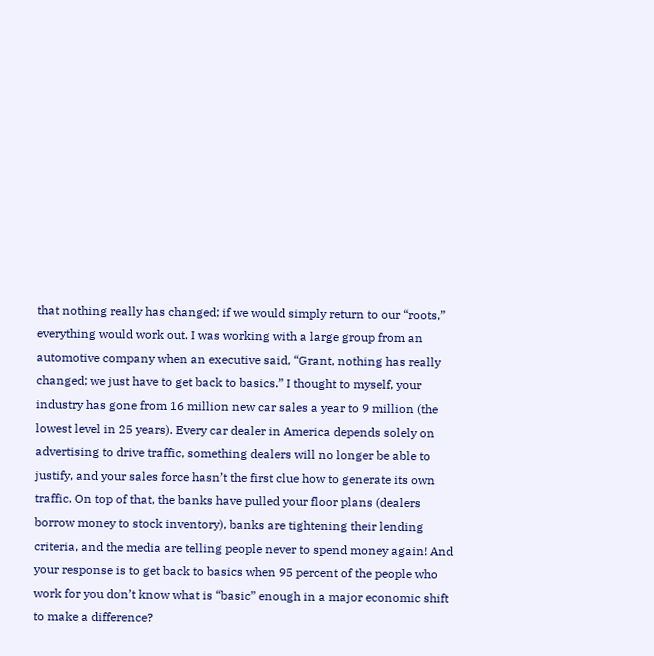that nothing really has changed; if we would simply return to our “roots,” everything would work out. I was working with a large group from an automotive company when an executive said, “Grant, nothing has really changed; we just have to get back to basics.” I thought to myself, your industry has gone from 16 million new car sales a year to 9 million (the lowest level in 25 years). Every car dealer in America depends solely on advertising to drive traffic, something dealers will no longer be able to justify, and your sales force hasn’t the first clue how to generate its own traffic. On top of that, the banks have pulled your floor plans (dealers borrow money to stock inventory), banks are tightening their lending criteria, and the media are telling people never to spend money again! And your response is to get back to basics when 95 percent of the people who work for you don’t know what is “basic” enough in a major economic shift to make a difference?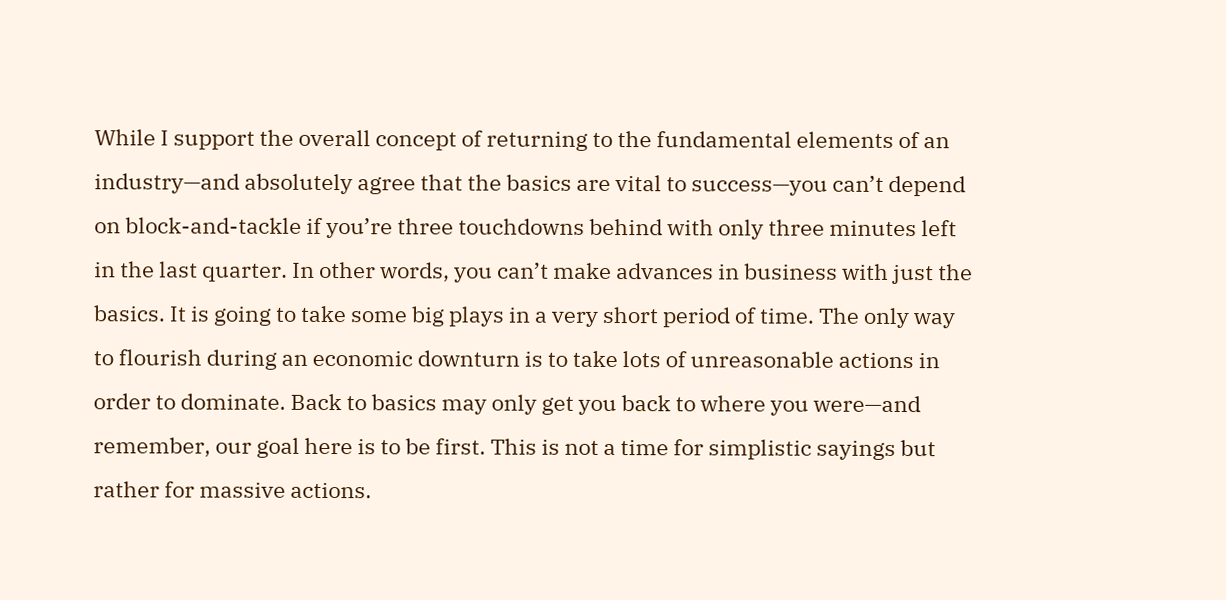While I support the overall concept of returning to the fundamental elements of an industry—and absolutely agree that the basics are vital to success—you can’t depend on block-and-tackle if you’re three touchdowns behind with only three minutes left in the last quarter. In other words, you can’t make advances in business with just the basics. It is going to take some big plays in a very short period of time. The only way to flourish during an economic downturn is to take lots of unreasonable actions in order to dominate. Back to basics may only get you back to where you were—and remember, our goal here is to be first. This is not a time for simplistic sayings but rather for massive actions.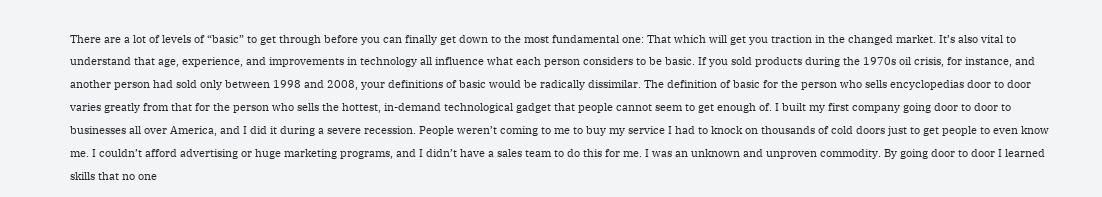There are a lot of levels of “basic” to get through before you can finally get down to the most fundamental one: That which will get you traction in the changed market. It’s also vital to understand that age, experience, and improvements in technology all influence what each person considers to be basic. If you sold products during the 1970s oil crisis, for instance, and another person had sold only between 1998 and 2008, your definitions of basic would be radically dissimilar. The definition of basic for the person who sells encyclopedias door to door varies greatly from that for the person who sells the hottest, in-demand technological gadget that people cannot seem to get enough of. I built my first company going door to door to businesses all over America, and I did it during a severe recession. People weren’t coming to me to buy my service I had to knock on thousands of cold doors just to get people to even know me. I couldn’t afford advertising or huge marketing programs, and I didn’t have a sales team to do this for me. I was an unknown and unproven commodity. By going door to door I learned skills that no one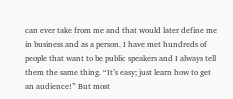can ever take from me and that would later define me in business and as a person. I have met hundreds of people that want to be public speakers and I always tell them the same thing. “It’s easy; just learn how to get an audience!” But most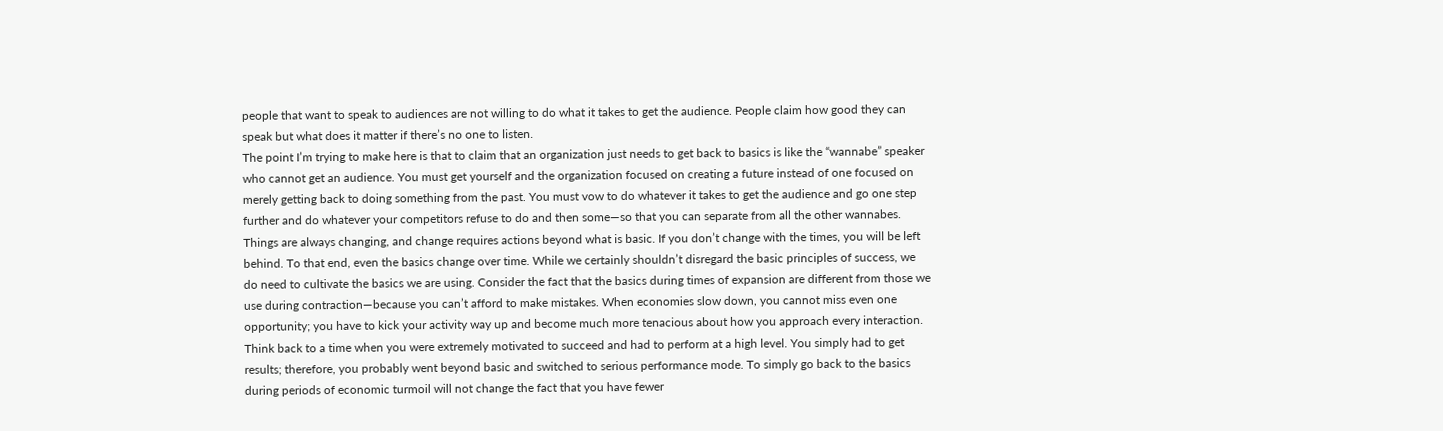people that want to speak to audiences are not willing to do what it takes to get the audience. People claim how good they can speak but what does it matter if there’s no one to listen.
The point I’m trying to make here is that to claim that an organization just needs to get back to basics is like the “wannabe” speaker who cannot get an audience. You must get yourself and the organization focused on creating a future instead of one focused on merely getting back to doing something from the past. You must vow to do whatever it takes to get the audience and go one step further and do whatever your competitors refuse to do and then some—so that you can separate from all the other wannabes.
Things are always changing, and change requires actions beyond what is basic. If you don’t change with the times, you will be left behind. To that end, even the basics change over time. While we certainly shouldn’t disregard the basic principles of success, we do need to cultivate the basics we are using. Consider the fact that the basics during times of expansion are different from those we use during contraction—because you can’t afford to make mistakes. When economies slow down, you cannot miss even one opportunity; you have to kick your activity way up and become much more tenacious about how you approach every interaction.
Think back to a time when you were extremely motivated to succeed and had to perform at a high level. You simply had to get results; therefore, you probably went beyond basic and switched to serious performance mode. To simply go back to the basics during periods of economic turmoil will not change the fact that you have fewer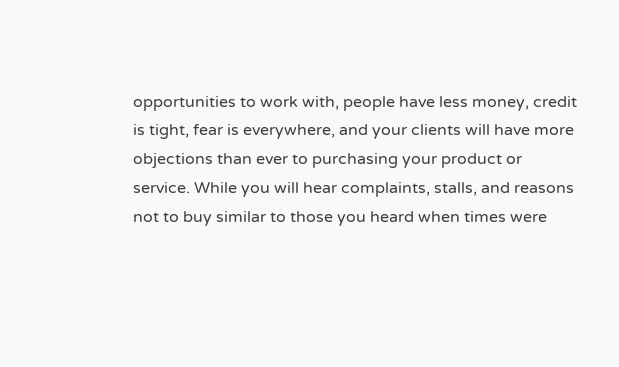opportunities to work with, people have less money, credit is tight, fear is everywhere, and your clients will have more objections than ever to purchasing your product or service. While you will hear complaints, stalls, and reasons not to buy similar to those you heard when times were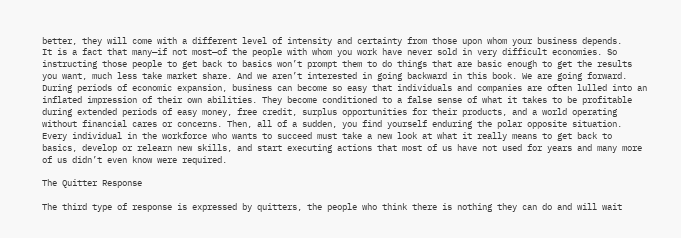better, they will come with a different level of intensity and certainty from those upon whom your business depends.
It is a fact that many—if not most—of the people with whom you work have never sold in very difficult economies. So instructing those people to get back to basics won’t prompt them to do things that are basic enough to get the results you want, much less take market share. And we aren’t interested in going backward in this book. We are going forward.
During periods of economic expansion, business can become so easy that individuals and companies are often lulled into an inflated impression of their own abilities. They become conditioned to a false sense of what it takes to be profitable during extended periods of easy money, free credit, surplus opportunities for their products, and a world operating without financial cares or concerns. Then, all of a sudden, you find yourself enduring the polar opposite situation. Every individual in the workforce who wants to succeed must take a new look at what it really means to get back to basics, develop or relearn new skills, and start executing actions that most of us have not used for years and many more of us didn’t even know were required.

The Quitter Response

The third type of response is expressed by quitters, the people who think there is nothing they can do and will wait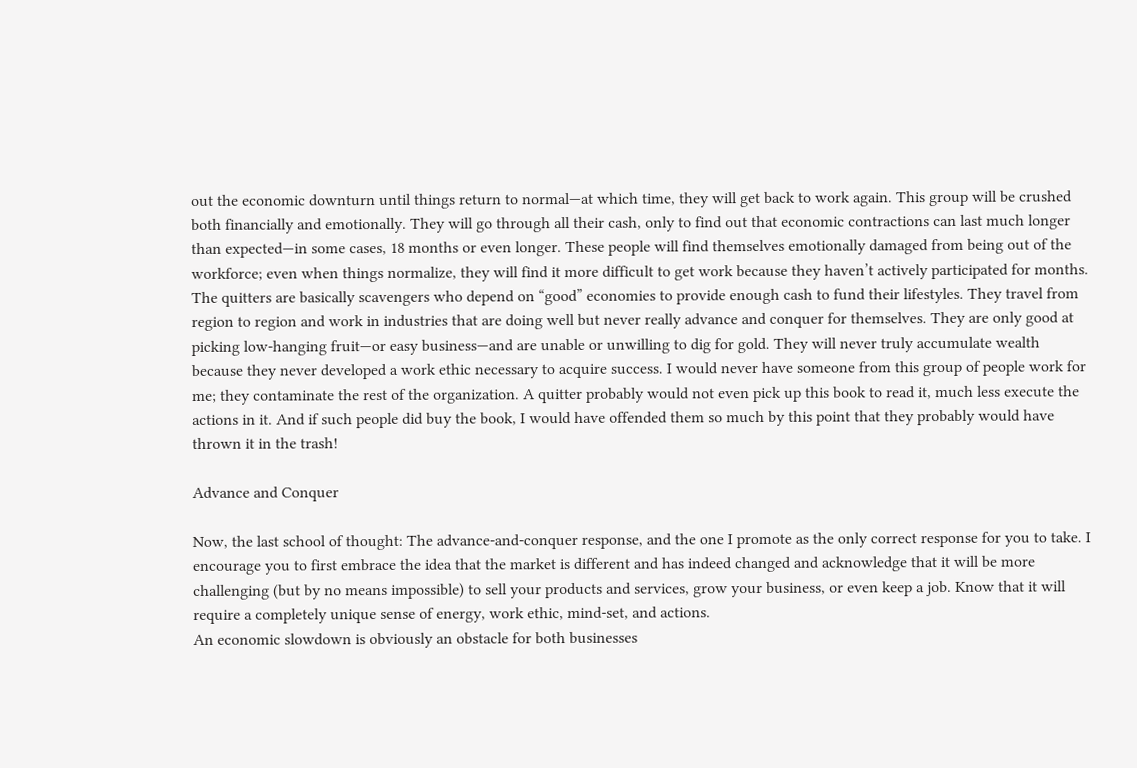out the economic downturn until things return to normal—at which time, they will get back to work again. This group will be crushed both financially and emotionally. They will go through all their cash, only to find out that economic contractions can last much longer than expected—in some cases, 18 months or even longer. These people will find themselves emotionally damaged from being out of the workforce; even when things normalize, they will find it more difficult to get work because they haven’t actively participated for months. The quitters are basically scavengers who depend on “good” economies to provide enough cash to fund their lifestyles. They travel from region to region and work in industries that are doing well but never really advance and conquer for themselves. They are only good at picking low-hanging fruit—or easy business—and are unable or unwilling to dig for gold. They will never truly accumulate wealth because they never developed a work ethic necessary to acquire success. I would never have someone from this group of people work for me; they contaminate the rest of the organization. A quitter probably would not even pick up this book to read it, much less execute the actions in it. And if such people did buy the book, I would have offended them so much by this point that they probably would have thrown it in the trash!

Advance and Conquer

Now, the last school of thought: The advance-and-conquer response, and the one I promote as the only correct response for you to take. I encourage you to first embrace the idea that the market is different and has indeed changed and acknowledge that it will be more challenging (but by no means impossible) to sell your products and services, grow your business, or even keep a job. Know that it will require a completely unique sense of energy, work ethic, mind-set, and actions.
An economic slowdown is obviously an obstacle for both businesses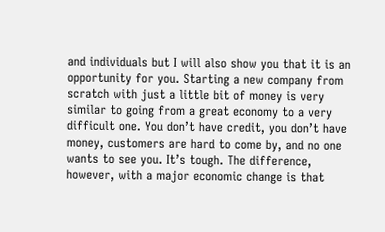and individuals but I will also show you that it is an opportunity for you. Starting a new company from scratch with just a little bit of money is very similar to going from a great economy to a very difficult one. You don’t have credit, you don’t have money, customers are hard to come by, and no one wants to see you. It’s tough. The difference, however, with a major economic change is that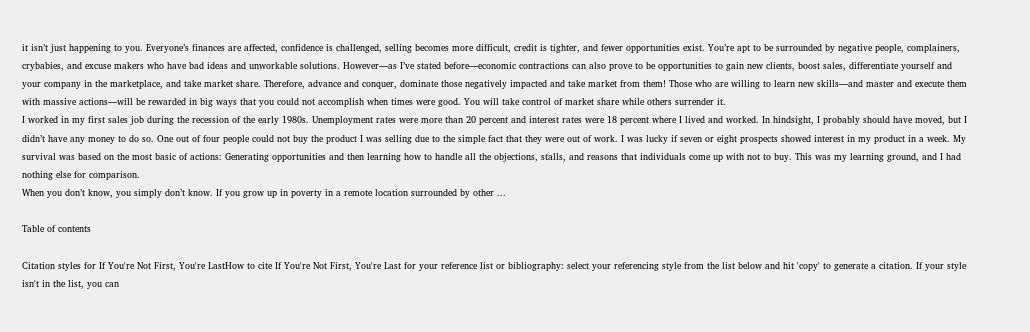it isn’t just happening to you. Everyone’s finances are affected, confidence is challenged, selling becomes more difficult, credit is tighter, and fewer opportunities exist. You’re apt to be surrounded by negative people, complainers, crybabies, and excuse makers who have bad ideas and unworkable solutions. However—as I’ve stated before—economic contractions can also prove to be opportunities to gain new clients, boost sales, differentiate yourself and your company in the marketplace, and take market share. Therefore, advance and conquer, dominate those negatively impacted and take market from them! Those who are willing to learn new skills—and master and execute them with massive actions—will be rewarded in big ways that you could not accomplish when times were good. You will take control of market share while others surrender it.
I worked in my first sales job during the recession of the early 1980s. Unemployment rates were more than 20 percent and interest rates were 18 percent where I lived and worked. In hindsight, I probably should have moved, but I didn’t have any money to do so. One out of four people could not buy the product I was selling due to the simple fact that they were out of work. I was lucky if seven or eight prospects showed interest in my product in a week. My survival was based on the most basic of actions: Generating opportunities and then learning how to handle all the objections, stalls, and reasons that individuals come up with not to buy. This was my learning ground, and I had nothing else for comparison.
When you don’t know, you simply don’t know. If you grow up in poverty in a remote location surrounded by other ...

Table of contents

Citation styles for If You're Not First, You're LastHow to cite If You're Not First, You're Last for your reference list or bibliography: select your referencing style from the list below and hit 'copy' to generate a citation. If your style isn't in the list, you can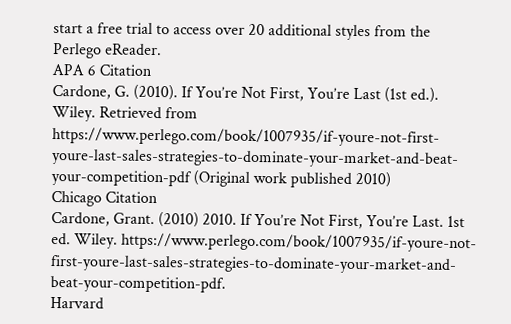start a free trial to access over 20 additional styles from the Perlego eReader.
APA 6 Citation
Cardone, G. (2010). If You’re Not First, You’re Last (1st ed.). Wiley. Retrieved from https://www.perlego.com/book/1007935/if-youre-not-first-youre-last-sales-strategies-to-dominate-your-market-and-beat-your-competition-pdf (Original work published 2010)
Chicago Citation
Cardone, Grant. (2010) 2010. If You’re Not First, You’re Last. 1st ed. Wiley. https://www.perlego.com/book/1007935/if-youre-not-first-youre-last-sales-strategies-to-dominate-your-market-and-beat-your-competition-pdf.
Harvard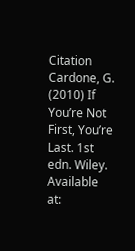Citation
Cardone, G. (2010) If You’re Not First, You’re Last. 1st edn. Wiley. Available at: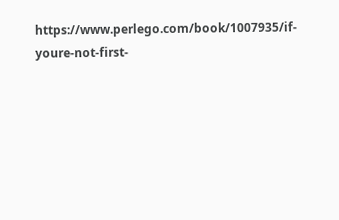https://www.perlego.com/book/1007935/if-youre-not-first-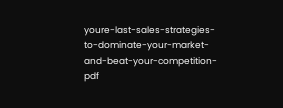youre-last-sales-strategies-to-dominate-your-market-and-beat-your-competition-pdf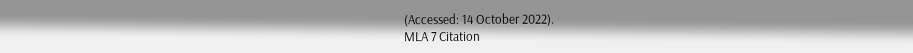(Accessed: 14 October 2022).
MLA 7 Citation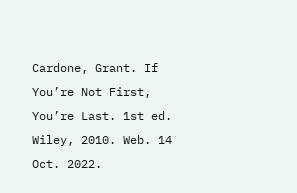Cardone, Grant. If You’re Not First, You’re Last. 1st ed. Wiley, 2010. Web. 14 Oct. 2022.